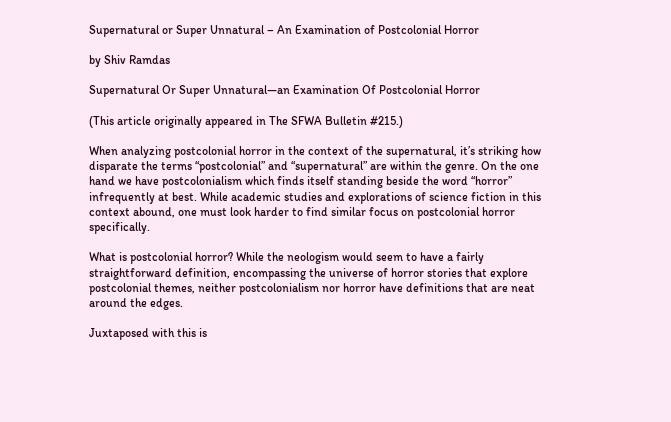Supernatural or Super Unnatural – An Examination of Postcolonial Horror

by Shiv Ramdas

Supernatural Or Super Unnatural—an Examination Of Postcolonial Horror

(This article originally appeared in The SFWA Bulletin #215.)

When analyzing postcolonial horror in the context of the supernatural, it’s striking how disparate the terms “postcolonial” and “supernatural” are within the genre. On the one hand we have postcolonialism which finds itself standing beside the word “horror” infrequently at best. While academic studies and explorations of science fiction in this context abound, one must look harder to find similar focus on postcolonial horror specifically.

What is postcolonial horror? While the neologism would seem to have a fairly straightforward definition, encompassing the universe of horror stories that explore postcolonial themes, neither postcolonialism nor horror have definitions that are neat around the edges.

Juxtaposed with this is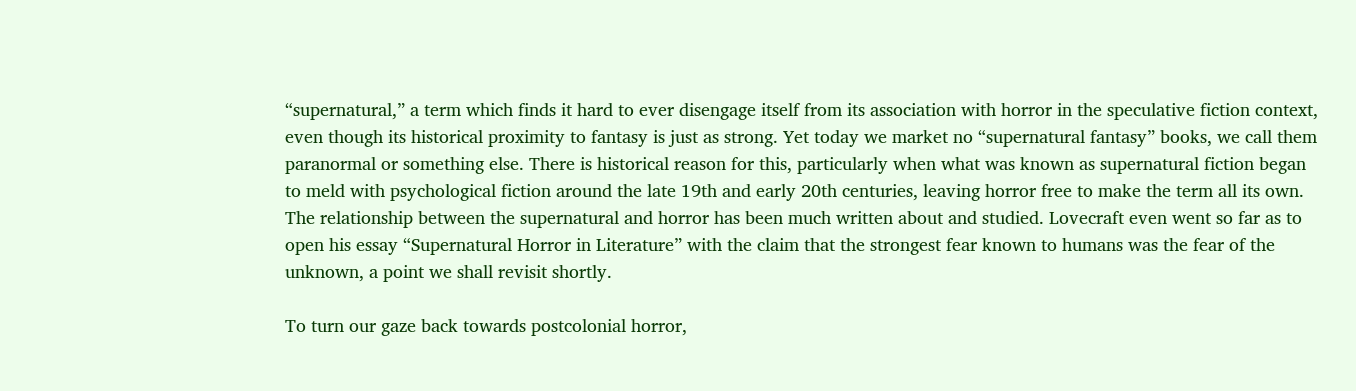“supernatural,” a term which finds it hard to ever disengage itself from its association with horror in the speculative fiction context, even though its historical proximity to fantasy is just as strong. Yet today we market no “supernatural fantasy” books, we call them paranormal or something else. There is historical reason for this, particularly when what was known as supernatural fiction began to meld with psychological fiction around the late 19th and early 20th centuries, leaving horror free to make the term all its own. The relationship between the supernatural and horror has been much written about and studied. Lovecraft even went so far as to open his essay “Supernatural Horror in Literature” with the claim that the strongest fear known to humans was the fear of the unknown, a point we shall revisit shortly.

To turn our gaze back towards postcolonial horror,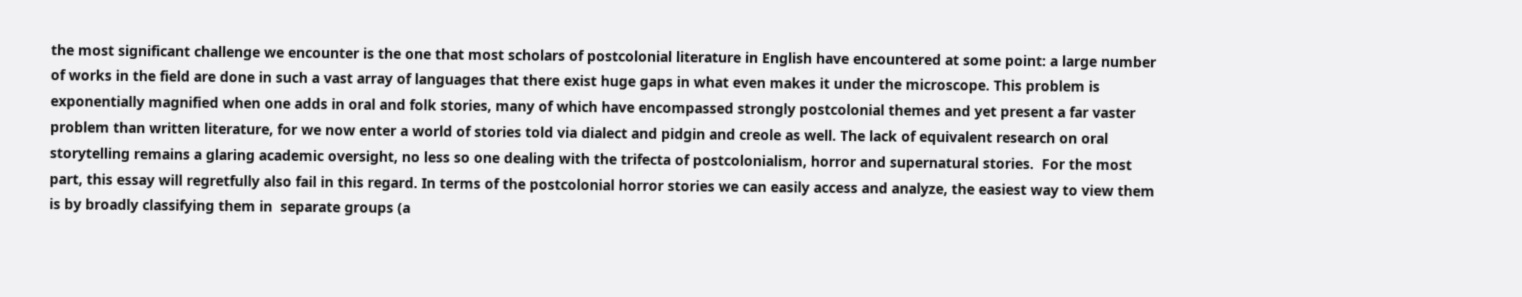the most significant challenge we encounter is the one that most scholars of postcolonial literature in English have encountered at some point: a large number of works in the field are done in such a vast array of languages that there exist huge gaps in what even makes it under the microscope. This problem is exponentially magnified when one adds in oral and folk stories, many of which have encompassed strongly postcolonial themes and yet present a far vaster problem than written literature, for we now enter a world of stories told via dialect and pidgin and creole as well. The lack of equivalent research on oral storytelling remains a glaring academic oversight, no less so one dealing with the trifecta of postcolonialism, horror and supernatural stories.  For the most part, this essay will regretfully also fail in this regard. In terms of the postcolonial horror stories we can easily access and analyze, the easiest way to view them is by broadly classifying them in  separate groups (a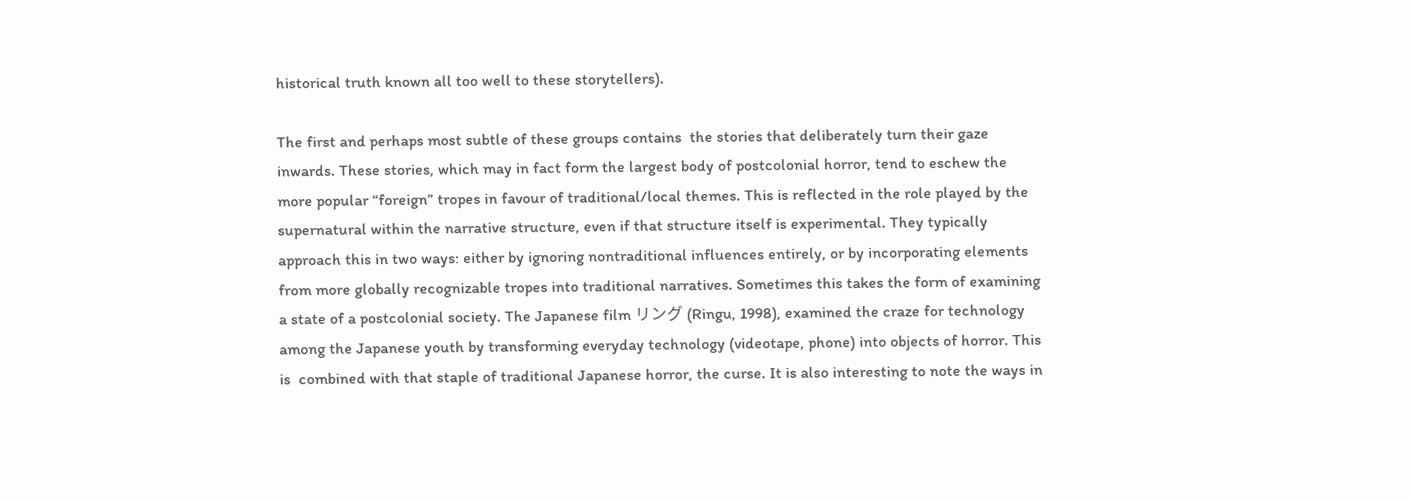historical truth known all too well to these storytellers).

The first and perhaps most subtle of these groups contains  the stories that deliberately turn their gaze inwards. These stories, which may in fact form the largest body of postcolonial horror, tend to eschew the more popular “foreign” tropes in favour of traditional/local themes. This is reflected in the role played by the supernatural within the narrative structure, even if that structure itself is experimental. They typically approach this in two ways: either by ignoring nontraditional influences entirely, or by incorporating elements from more globally recognizable tropes into traditional narratives. Sometimes this takes the form of examining a state of a postcolonial society. The Japanese film リング (Ringu, 1998), examined the craze for technology among the Japanese youth by transforming everyday technology (videotape, phone) into objects of horror. This is  combined with that staple of traditional Japanese horror, the curse. It is also interesting to note the ways in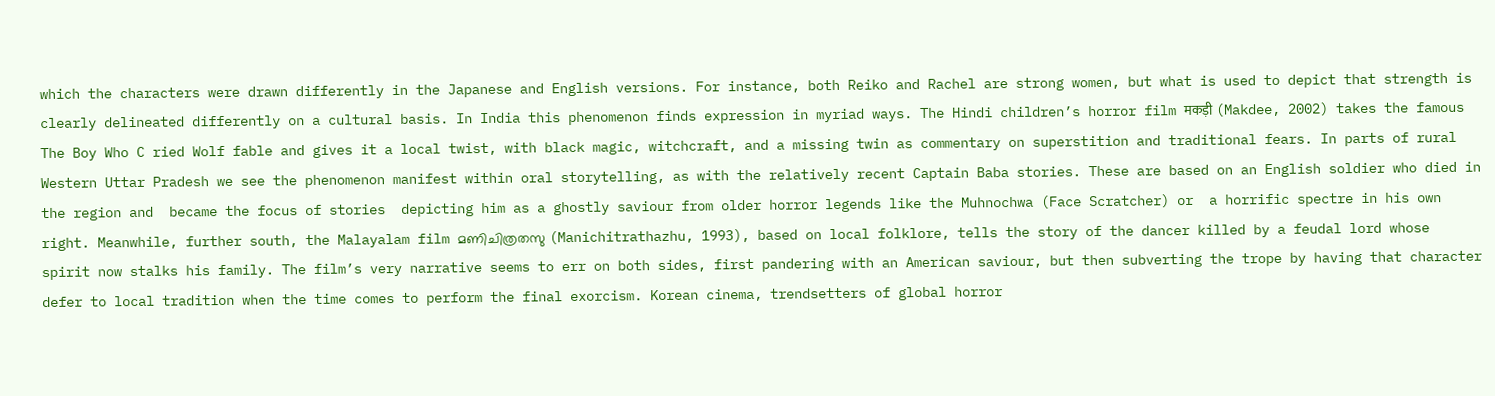which the characters were drawn differently in the Japanese and English versions. For instance, both Reiko and Rachel are strong women, but what is used to depict that strength is clearly delineated differently on a cultural basis. In India this phenomenon finds expression in myriad ways. The Hindi children’s horror film मकड़ी (Makdee, 2002) takes the famous The Boy Who C ried Wolf fable and gives it a local twist, with black magic, witchcraft, and a missing twin as commentary on superstition and traditional fears. In parts of rural Western Uttar Pradesh we see the phenomenon manifest within oral storytelling, as with the relatively recent Captain Baba stories. These are based on an English soldier who died in the region and  became the focus of stories  depicting him as a ghostly saviour from older horror legends like the Muhnochwa (Face Scratcher) or  a horrific spectre in his own right. Meanwhile, further south, the Malayalam film മണിചിത്രതസു (Manichitrathazhu, 1993), based on local folklore, tells the story of the dancer killed by a feudal lord whose spirit now stalks his family. The film’s very narrative seems to err on both sides, first pandering with an American saviour, but then subverting the trope by having that character defer to local tradition when the time comes to perform the final exorcism. Korean cinema, trendsetters of global horror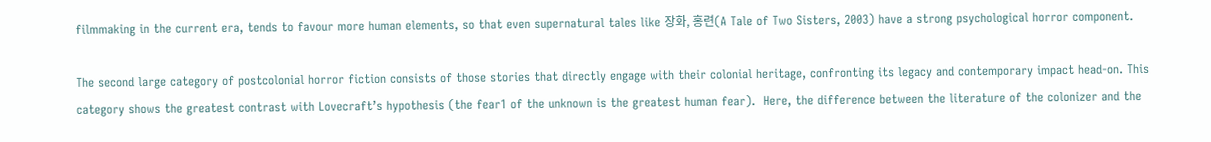filmmaking in the current era, tends to favour more human elements, so that even supernatural tales like 장화, 홍련(A Tale of Two Sisters, 2003) have a strong psychological horror component.

The second large category of postcolonial horror fiction consists of those stories that directly engage with their colonial heritage, confronting its legacy and contemporary impact head-on. This category shows the greatest contrast with Lovecraft’s hypothesis (the fear1 of the unknown is the greatest human fear).  Here, the difference between the literature of the colonizer and the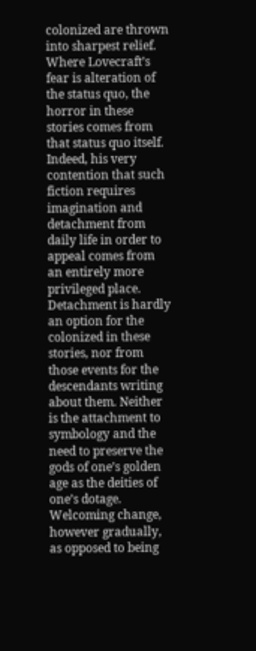colonized are thrown into sharpest relief. Where Lovecraft’s fear is alteration of the status quo, the horror in these stories comes from that status quo itself. Indeed, his very contention that such fiction requires imagination and detachment from daily life in order to appeal comes from an entirely more privileged place. Detachment is hardly an option for the colonized in these stories, nor from those events for the descendants writing about them. Neither is the attachment to symbology and the need to preserve the gods of one’s golden age as the deities of one’s dotage. Welcoming change, however gradually, as opposed to being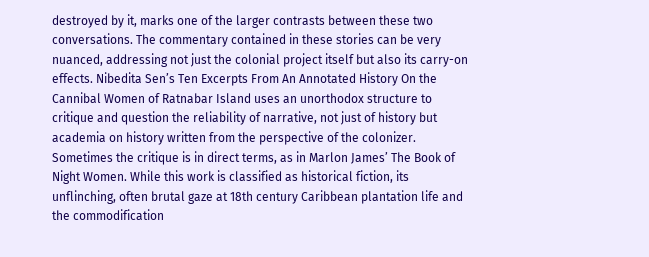destroyed by it, marks one of the larger contrasts between these two conversations. The commentary contained in these stories can be very nuanced, addressing not just the colonial project itself but also its carry-on effects. Nibedita Sen’s Ten Excerpts From An Annotated History On the Cannibal Women of Ratnabar Island uses an unorthodox structure to critique and question the reliability of narrative, not just of history but academia on history written from the perspective of the colonizer. Sometimes the critique is in direct terms, as in Marlon James’ The Book of Night Women. While this work is classified as historical fiction, its unflinching, often brutal gaze at 18th century Caribbean plantation life and the commodification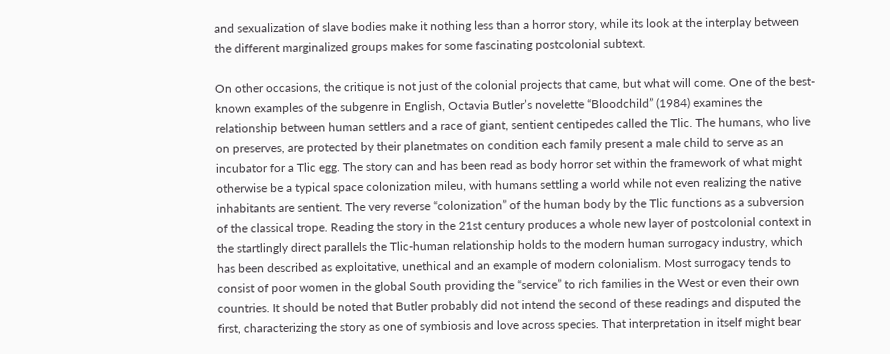and sexualization of slave bodies make it nothing less than a horror story, while its look at the interplay between the different marginalized groups makes for some fascinating postcolonial subtext.

On other occasions, the critique is not just of the colonial projects that came, but what will come. One of the best-known examples of the subgenre in English, Octavia Butler’s novelette “Bloodchild” (1984) examines the relationship between human settlers and a race of giant, sentient centipedes called the Tlic. The humans, who live on preserves, are protected by their planetmates on condition each family present a male child to serve as an incubator for a Tlic egg. The story can and has been read as body horror set within the framework of what might otherwise be a typical space colonization mileu, with humans settling a world while not even realizing the native inhabitants are sentient. The very reverse “colonization” of the human body by the Tlic functions as a subversion of the classical trope. Reading the story in the 21st century produces a whole new layer of postcolonial context in the startlingly direct parallels the Tlic-human relationship holds to the modern human surrogacy industry, which has been described as exploitative, unethical and an example of modern colonialism. Most surrogacy tends to consist of poor women in the global South providing the “service” to rich families in the West or even their own countries. It should be noted that Butler probably did not intend the second of these readings and disputed the first, characterizing the story as one of symbiosis and love across species. That interpretation in itself might bear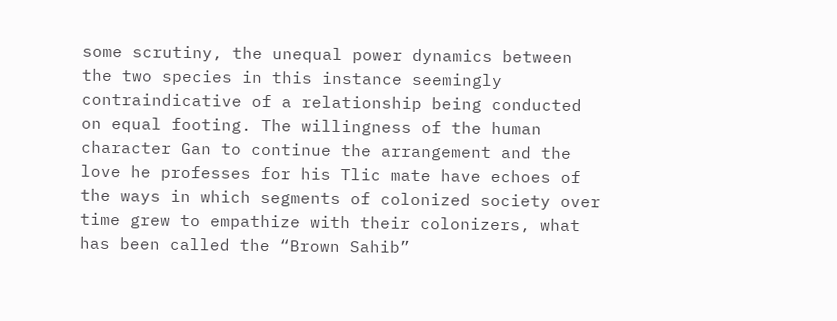some scrutiny, the unequal power dynamics between the two species in this instance seemingly contraindicative of a relationship being conducted on equal footing. The willingness of the human character Gan to continue the arrangement and the love he professes for his Tlic mate have echoes of the ways in which segments of colonized society over time grew to empathize with their colonizers, what has been called the “Brown Sahib”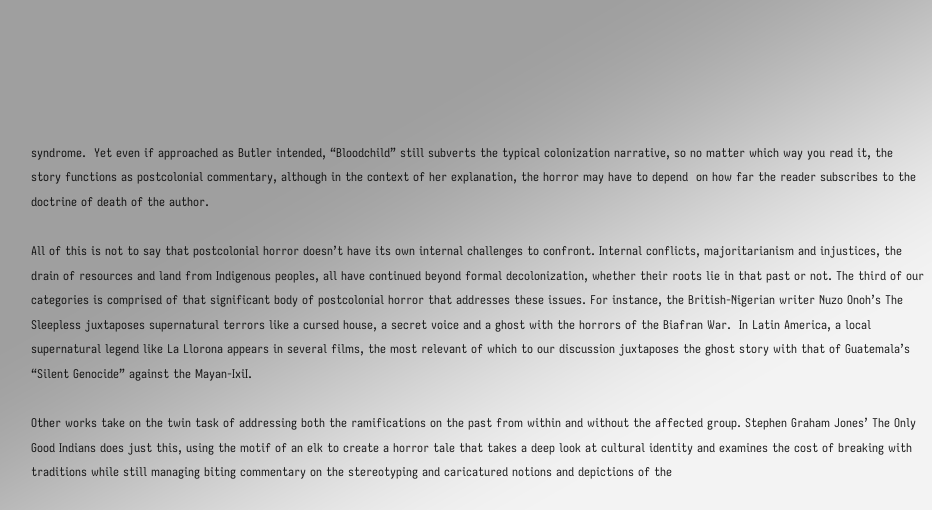syndrome.  Yet even if approached as Butler intended, “Bloodchild” still subverts the typical colonization narrative, so no matter which way you read it, the story functions as postcolonial commentary, although in the context of her explanation, the horror may have to depend  on how far the reader subscribes to the doctrine of death of the author.

All of this is not to say that postcolonial horror doesn’t have its own internal challenges to confront. Internal conflicts, majoritarianism and injustices, the drain of resources and land from Indigenous peoples, all have continued beyond formal decolonization, whether their roots lie in that past or not. The third of our categories is comprised of that significant body of postcolonial horror that addresses these issues. For instance, the British-Nigerian writer Nuzo Onoh’s The Sleepless juxtaposes supernatural terrors like a cursed house, a secret voice and a ghost with the horrors of the Biafran War.  In Latin America, a local supernatural legend like La Llorona appears in several films, the most relevant of which to our discussion juxtaposes the ghost story with that of Guatemala’s “Silent Genocide” against the Mayan-IxiI.

Other works take on the twin task of addressing both the ramifications on the past from within and without the affected group. Stephen Graham Jones’ The Only Good Indians does just this, using the motif of an elk to create a horror tale that takes a deep look at cultural identity and examines the cost of breaking with traditions while still managing biting commentary on the stereotyping and caricatured notions and depictions of the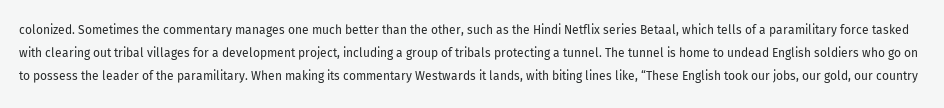colonized. Sometimes the commentary manages one much better than the other, such as the Hindi Netflix series Betaal, which tells of a paramilitary force tasked with clearing out tribal villages for a development project, including a group of tribals protecting a tunnel. The tunnel is home to undead English soldiers who go on to possess the leader of the paramilitary. When making its commentary Westwards it lands, with biting lines like, “These English took our jobs, our gold, our country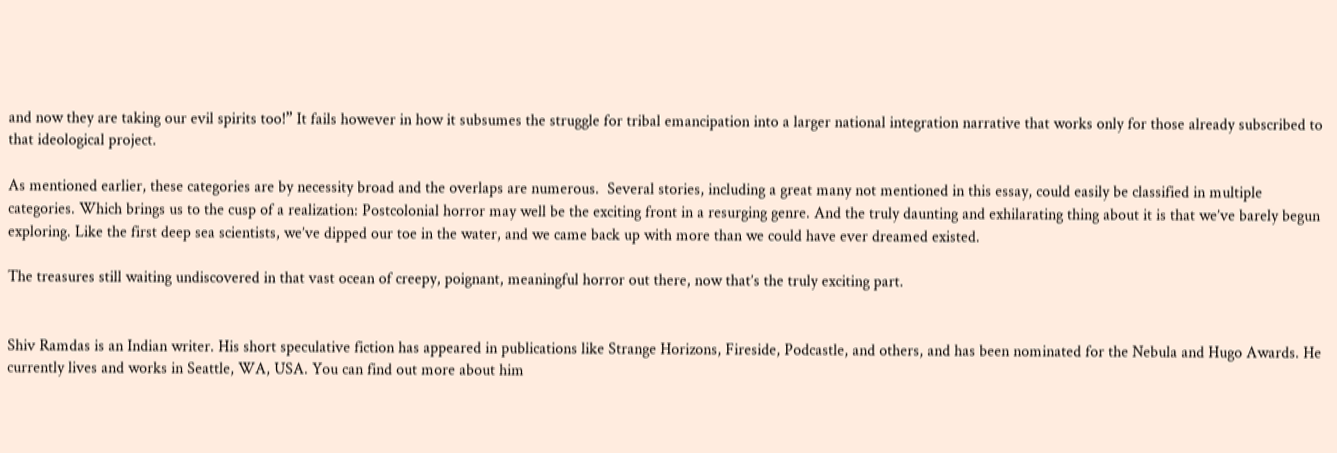and now they are taking our evil spirits too!” It fails however in how it subsumes the struggle for tribal emancipation into a larger national integration narrative that works only for those already subscribed to that ideological project.

As mentioned earlier, these categories are by necessity broad and the overlaps are numerous.  Several stories, including a great many not mentioned in this essay, could easily be classified in multiple categories. Which brings us to the cusp of a realization: Postcolonial horror may well be the exciting front in a resurging genre. And the truly daunting and exhilarating thing about it is that we’ve barely begun exploring. Like the first deep sea scientists, we’ve dipped our toe in the water, and we came back up with more than we could have ever dreamed existed.

The treasures still waiting undiscovered in that vast ocean of creepy, poignant, meaningful horror out there, now that’s the truly exciting part.


Shiv Ramdas is an Indian writer. His short speculative fiction has appeared in publications like Strange Horizons, Fireside, Podcastle, and others, and has been nominated for the Nebula and Hugo Awards. He currently lives and works in Seattle, WA, USA. You can find out more about him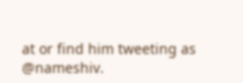at or find him tweeting as @nameshiv.